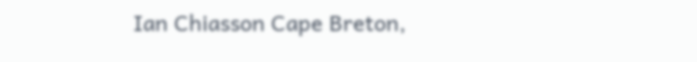Ian Chiasson Cape Breton,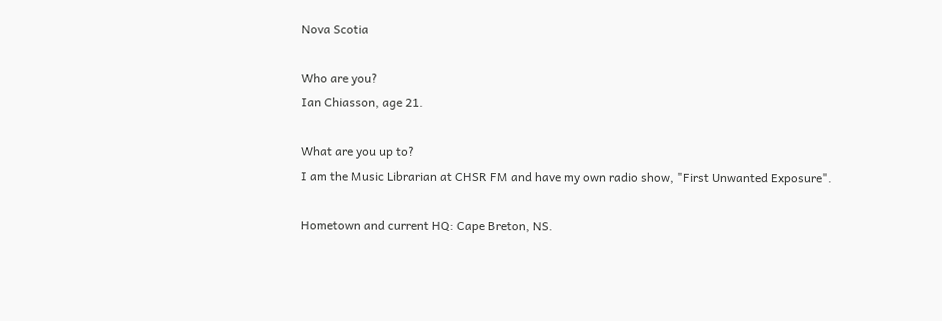Nova Scotia

Who are you?
Ian Chiasson, age 21.

What are you up to?
I am the Music Librarian at CHSR FM and have my own radio show, "First Unwanted Exposure".

Hometown and current HQ: Cape Breton, NS.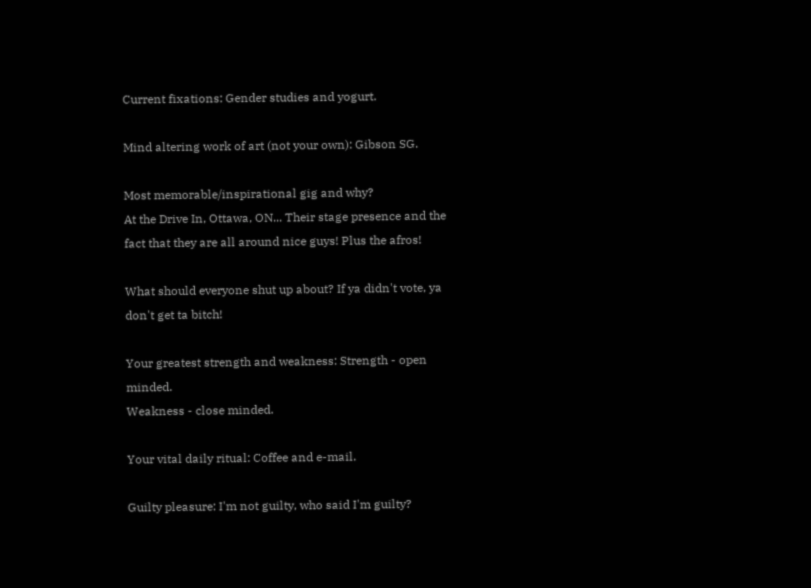Current fixations: Gender studies and yogurt.

Mind altering work of art (not your own): Gibson SG.

Most memorable/inspirational gig and why?
At the Drive In, Ottawa, ON... Their stage presence and the fact that they are all around nice guys! Plus the afros!

What should everyone shut up about? If ya didn't vote, ya don't get ta bitch!

Your greatest strength and weakness: Strength - open minded.
Weakness - close minded.

Your vital daily ritual: Coffee and e-mail.

Guilty pleasure: I'm not guilty, who said I'm guilty?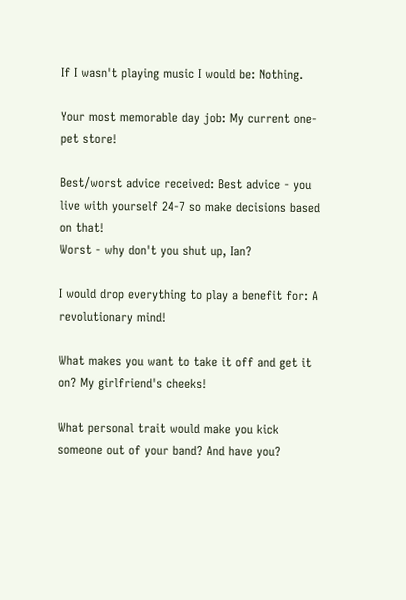If I wasn't playing music I would be: Nothing.

Your most memorable day job: My current one- pet store!

Best/worst advice received: Best advice - you live with yourself 24-7 so make decisions based on that!
Worst - why don't you shut up, Ian?

I would drop everything to play a benefit for: A revolutionary mind!

What makes you want to take it off and get it on? My girlfriend's cheeks!

What personal trait would make you kick someone out of your band? And have you?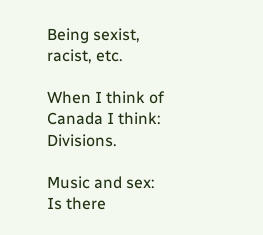Being sexist, racist, etc.

When I think of Canada I think: Divisions.

Music and sex: Is there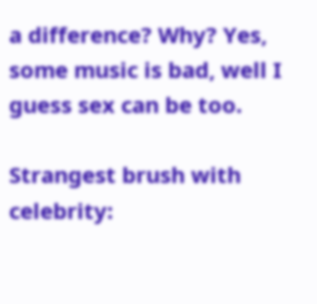a difference? Why? Yes, some music is bad, well I guess sex can be too.

Strangest brush with celebrity: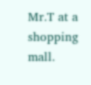Mr.T at a shopping mall.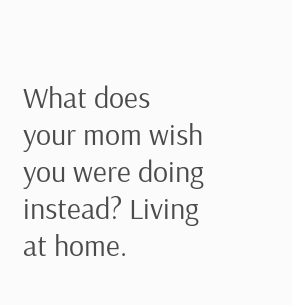What does your mom wish you were doing instead? Living at home.